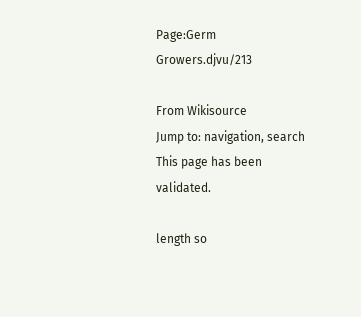Page:Germ Growers.djvu/213

From Wikisource
Jump to: navigation, search
This page has been validated.

length so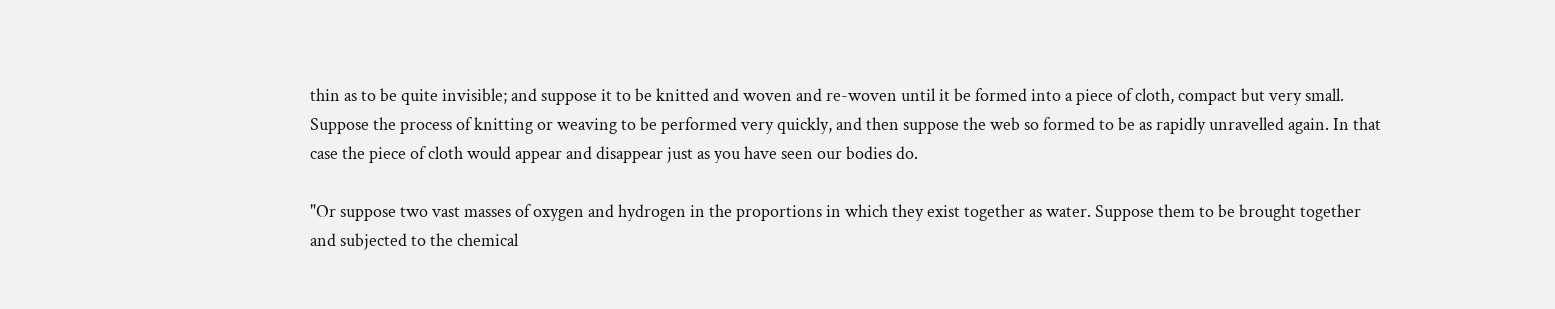thin as to be quite invisible; and suppose it to be knitted and woven and re-woven until it be formed into a piece of cloth, compact but very small. Suppose the process of knitting or weaving to be performed very quickly, and then suppose the web so formed to be as rapidly unravelled again. In that case the piece of cloth would appear and disappear just as you have seen our bodies do.

"Or suppose two vast masses of oxygen and hydrogen in the proportions in which they exist together as water. Suppose them to be brought together and subjected to the chemical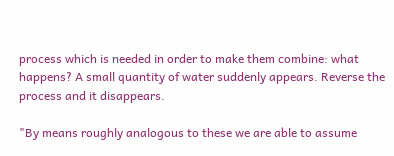process which is needed in order to make them combine: what happens? A small quantity of water suddenly appears. Reverse the process and it disappears.

"By means roughly analogous to these we are able to assume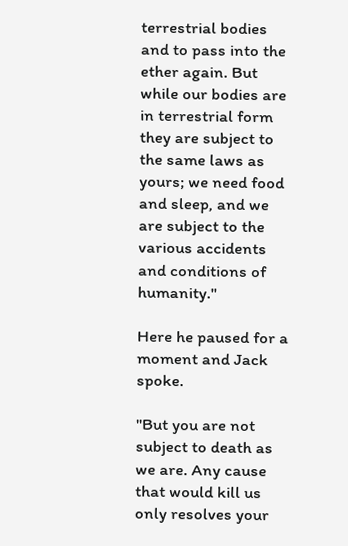terrestrial bodies and to pass into the ether again. But while our bodies are in terrestrial form they are subject to the same laws as yours; we need food and sleep, and we are subject to the various accidents and conditions of humanity."

Here he paused for a moment and Jack spoke.

"But you are not subject to death as we are. Any cause that would kill us only resolves your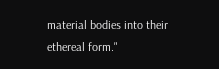material bodies into their ethereal form."